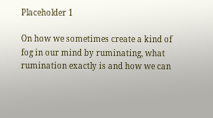Placeholder 1

On how we sometimes create a kind of fog in our mind by ruminating, what rumination exactly is and how we can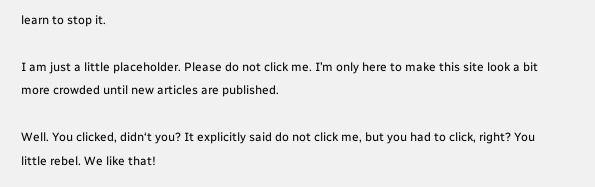learn to stop it.

I am just a little placeholder. Please do not click me. I’m only here to make this site look a bit more crowded until new articles are published.

Well. You clicked, didn‘t you? It explicitly said do not click me, but you had to click, right? You little rebel. We like that!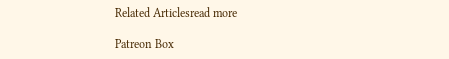Related Articlesread more

Patreon Box